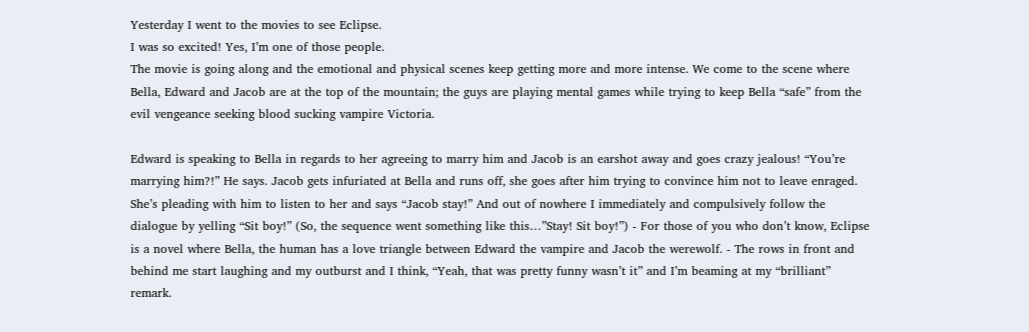Yesterday I went to the movies to see Eclipse.
I was so excited! Yes, I’m one of those people.
The movie is going along and the emotional and physical scenes keep getting more and more intense. We come to the scene where Bella, Edward and Jacob are at the top of the mountain; the guys are playing mental games while trying to keep Bella “safe” from the evil vengeance seeking blood sucking vampire Victoria.

Edward is speaking to Bella in regards to her agreeing to marry him and Jacob is an earshot away and goes crazy jealous! “You’re marrying him?!” He says. Jacob gets infuriated at Bella and runs off, she goes after him trying to convince him not to leave enraged. She’s pleading with him to listen to her and says “Jacob stay!” And out of nowhere I immediately and compulsively follow the dialogue by yelling “Sit boy!” (So, the sequence went something like this…”Stay! Sit boy!”) - For those of you who don’t know, Eclipse is a novel where Bella, the human has a love triangle between Edward the vampire and Jacob the werewolf. - The rows in front and behind me start laughing and my outburst and I think, “Yeah, that was pretty funny wasn’t it” and I’m beaming at my “brilliant” remark.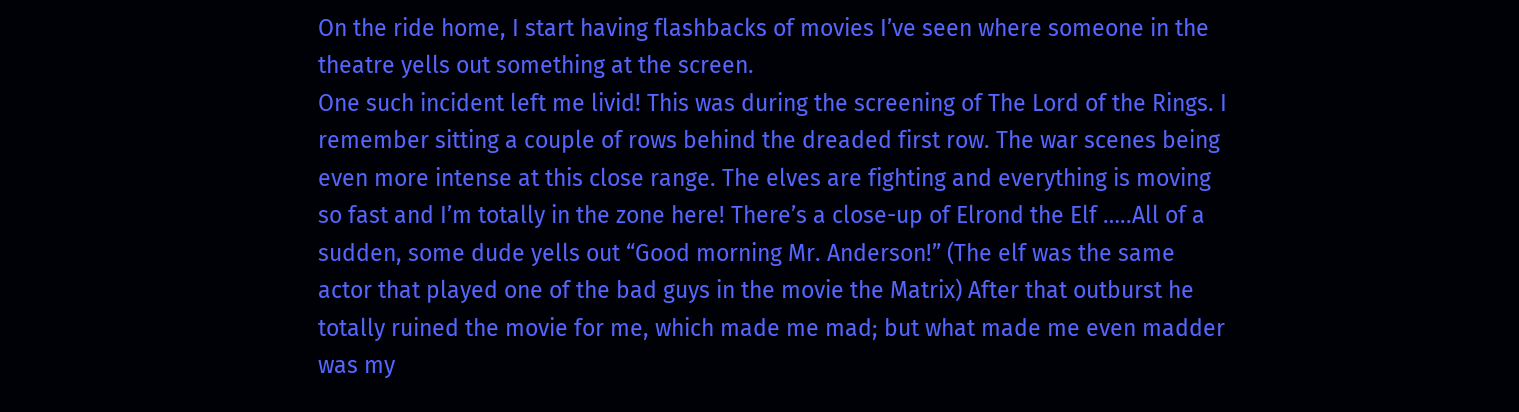On the ride home, I start having flashbacks of movies I’ve seen where someone in the theatre yells out something at the screen.
One such incident left me livid! This was during the screening of The Lord of the Rings. I remember sitting a couple of rows behind the dreaded first row. The war scenes being even more intense at this close range. The elves are fighting and everything is moving so fast and I’m totally in the zone here! There’s a close-up of Elrond the Elf …..All of a sudden, some dude yells out “Good morning Mr. Anderson!” (The elf was the same actor that played one of the bad guys in the movie the Matrix) After that outburst he totally ruined the movie for me, which made me mad; but what made me even madder was my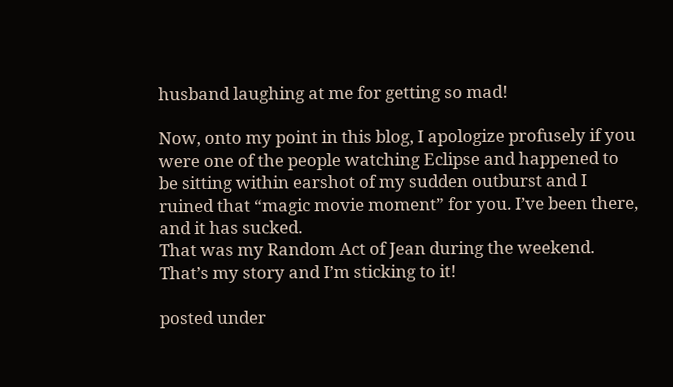husband laughing at me for getting so mad!

Now, onto my point in this blog, I apologize profusely if you were one of the people watching Eclipse and happened to be sitting within earshot of my sudden outburst and I ruined that “magic movie moment” for you. I’ve been there, and it has sucked.
That was my Random Act of Jean during the weekend. That’s my story and I’m sticking to it!

posted under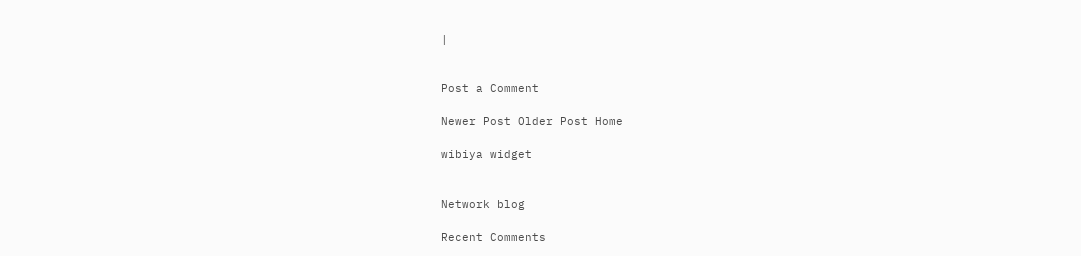|


Post a Comment

Newer Post Older Post Home

wibiya widget


Network blog

Recent Comments